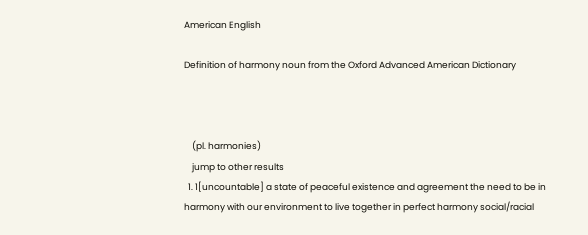American English

Definition of harmony noun from the Oxford Advanced American Dictionary



    (pl. harmonies)
    jump to other results
  1. 1[uncountable] a state of peaceful existence and agreement the need to be in harmony with our environment to live together in perfect harmony social/racial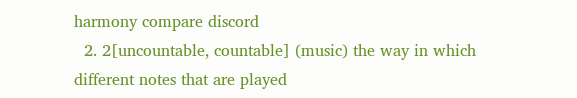harmony compare discord
  2. 2[uncountable, countable] (music) the way in which different notes that are played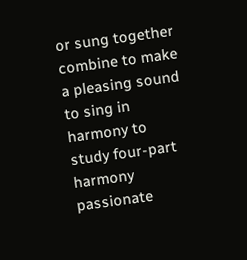or sung together combine to make a pleasing sound to sing in harmony to study four-part harmony passionate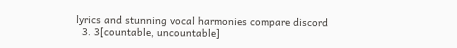lyrics and stunning vocal harmonies compare discord
  3. 3[countable, uncountable]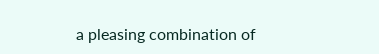a pleasing combination of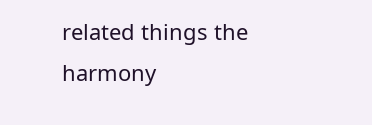related things the harmony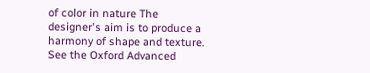of color in nature The designer's aim is to produce a harmony of shape and texture.
See the Oxford Advanced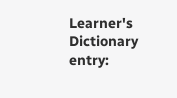Learner's Dictionary entry: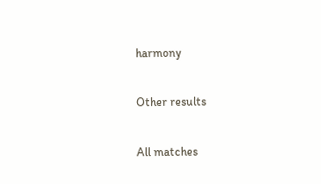harmony

Other results

All matches